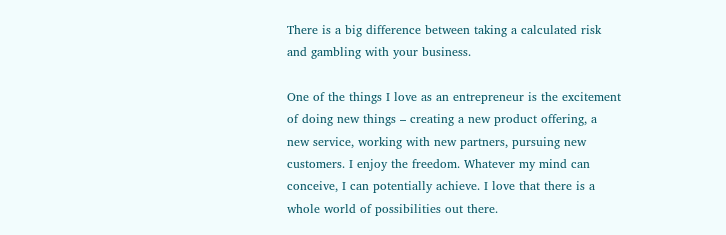There is a big difference between taking a calculated risk and gambling with your business.

One of the things I love as an entrepreneur is the excitement of doing new things – creating a new product offering, a new service, working with new partners, pursuing new customers. I enjoy the freedom. Whatever my mind can conceive, I can potentially achieve. I love that there is a whole world of possibilities out there.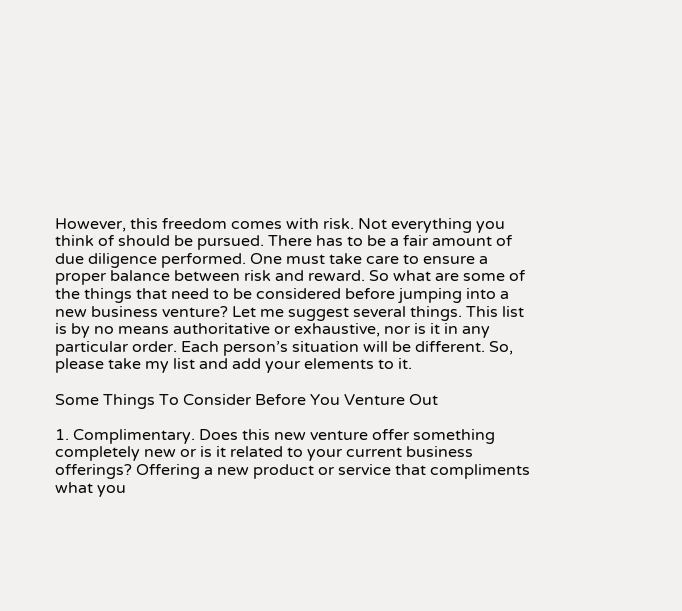However, this freedom comes with risk. Not everything you think of should be pursued. There has to be a fair amount of due diligence performed. One must take care to ensure a proper balance between risk and reward. So what are some of the things that need to be considered before jumping into a new business venture? Let me suggest several things. This list is by no means authoritative or exhaustive, nor is it in any particular order. Each person’s situation will be different. So, please take my list and add your elements to it.

Some Things To Consider Before You Venture Out

1. Complimentary. Does this new venture offer something completely new or is it related to your current business offerings? Offering a new product or service that compliments what you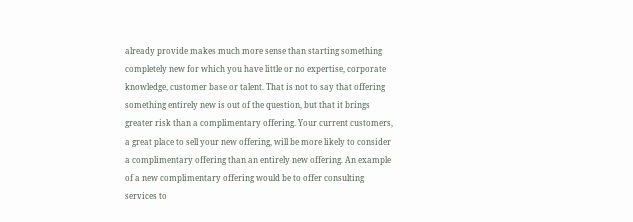already provide makes much more sense than starting something completely new for which you have little or no expertise, corporate knowledge, customer base or talent. That is not to say that offering something entirely new is out of the question, but that it brings greater risk than a complimentary offering. Your current customers, a great place to sell your new offering, will be more likely to consider a complimentary offering than an entirely new offering. An example of a new complimentary offering would be to offer consulting services to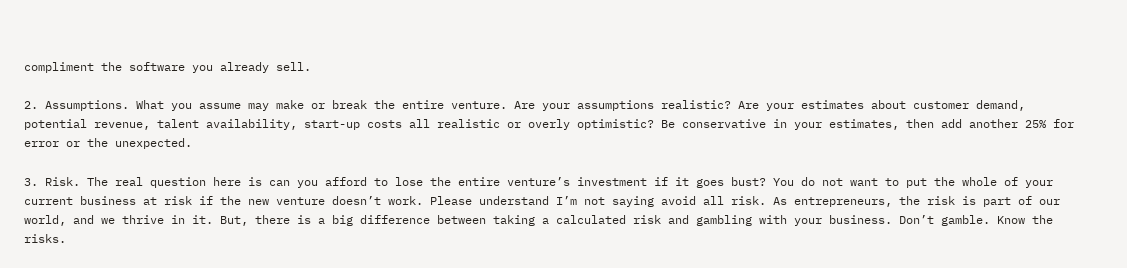compliment the software you already sell.

2. Assumptions. What you assume may make or break the entire venture. Are your assumptions realistic? Are your estimates about customer demand, potential revenue, talent availability, start-up costs all realistic or overly optimistic? Be conservative in your estimates, then add another 25% for error or the unexpected.

3. Risk. The real question here is can you afford to lose the entire venture’s investment if it goes bust? You do not want to put the whole of your current business at risk if the new venture doesn’t work. Please understand I’m not saying avoid all risk. As entrepreneurs, the risk is part of our world, and we thrive in it. But, there is a big difference between taking a calculated risk and gambling with your business. Don’t gamble. Know the risks.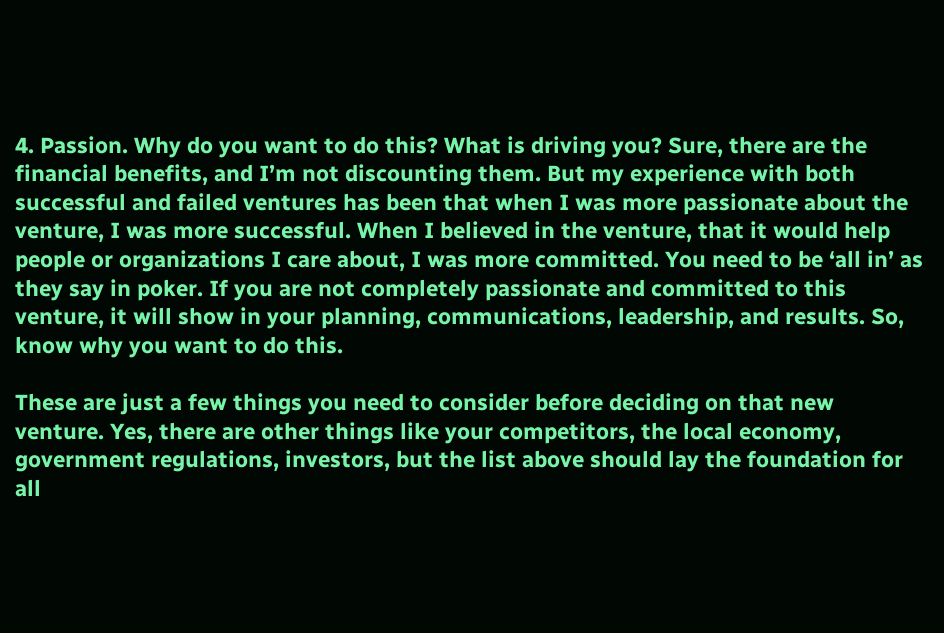4. Passion. Why do you want to do this? What is driving you? Sure, there are the financial benefits, and I’m not discounting them. But my experience with both successful and failed ventures has been that when I was more passionate about the venture, I was more successful. When I believed in the venture, that it would help people or organizations I care about, I was more committed. You need to be ‘all in’ as they say in poker. If you are not completely passionate and committed to this venture, it will show in your planning, communications, leadership, and results. So, know why you want to do this.

These are just a few things you need to consider before deciding on that new venture. Yes, there are other things like your competitors, the local economy, government regulations, investors, but the list above should lay the foundation for all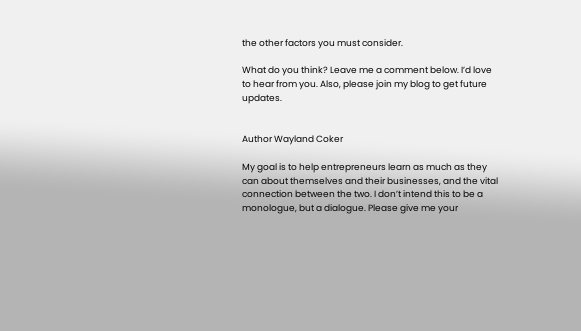the other factors you must consider.

What do you think? Leave me a comment below. I’d love to hear from you. Also, please join my blog to get future updates.


Author Wayland Coker

My goal is to help entrepreneurs learn as much as they can about themselves and their businesses, and the vital connection between the two. I don’t intend this to be a monologue, but a dialogue. Please give me your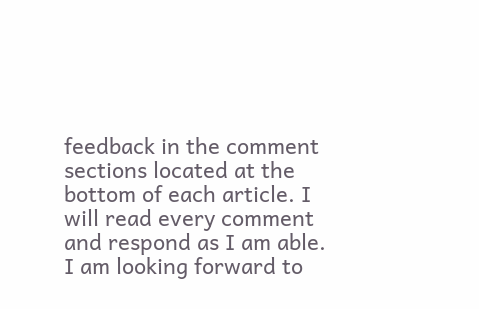feedback in the comment sections located at the bottom of each article. I will read every comment and respond as I am able. I am looking forward to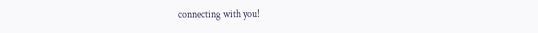connecting with you!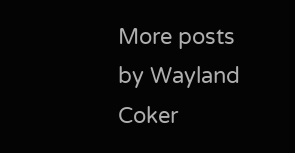More posts by Wayland Coker